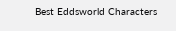Best Eddsworld Characters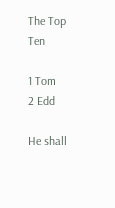The Top Ten

1 Tom
2 Edd

He shall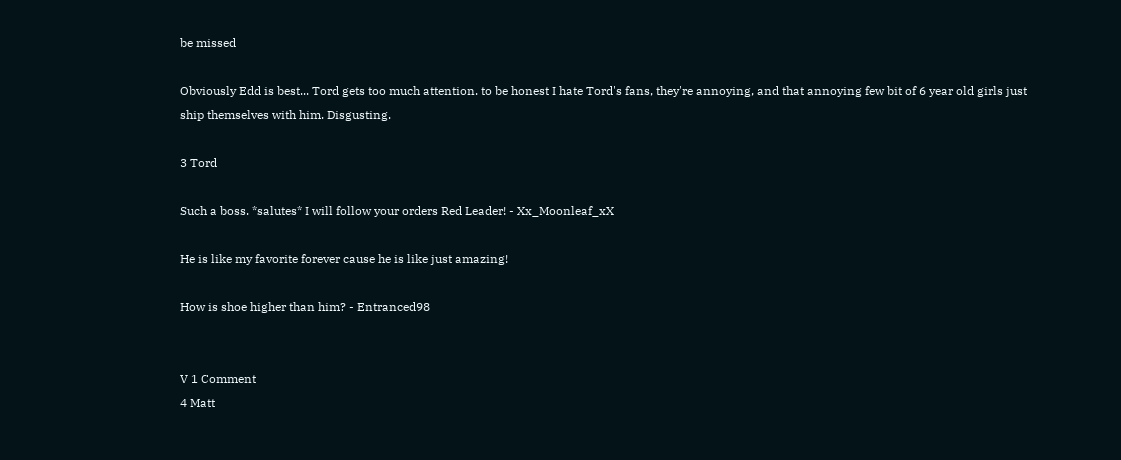be missed

Obviously Edd is best... Tord gets too much attention. to be honest I hate Tord's fans, they're annoying, and that annoying few bit of 6 year old girls just ship themselves with him. Disgusting.

3 Tord

Such a boss. *salutes* I will follow your orders Red Leader! - Xx_Moonleaf_xX

He is like my favorite forever cause he is like just amazing!

How is shoe higher than him? - Entranced98


V 1 Comment
4 Matt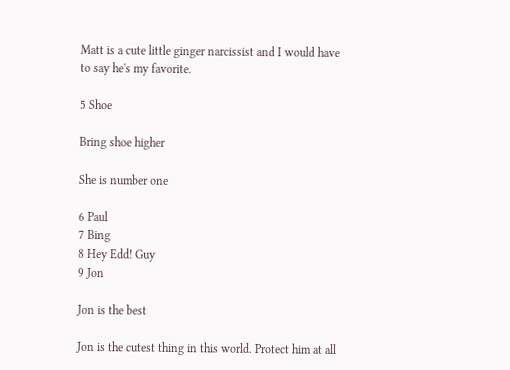Matt is a cute little ginger narcissist and I would have to say he's my favorite.

5 Shoe

Bring shoe higher

She is number one

6 Paul
7 Bing
8 Hey Edd! Guy
9 Jon

Jon is the best

Jon is the cutest thing in this world. Protect him at all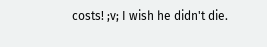costs! ;v; I wish he didn't die.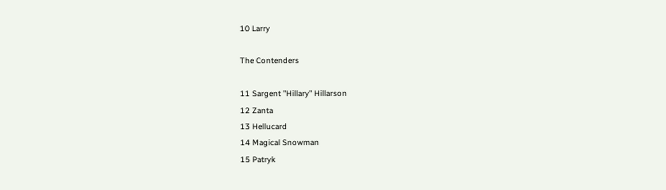10 Larry

The Contenders

11 Sargent "Hillary" Hillarson
12 Zanta
13 Hellucard
14 Magical Snowman
15 Patryk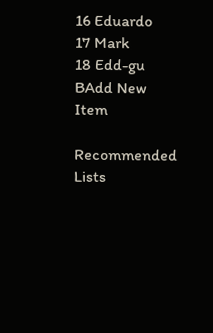16 Eduardo
17 Mark
18 Edd-gu
BAdd New Item

Recommended Lists